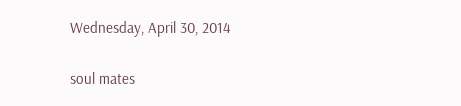Wednesday, April 30, 2014

soul mates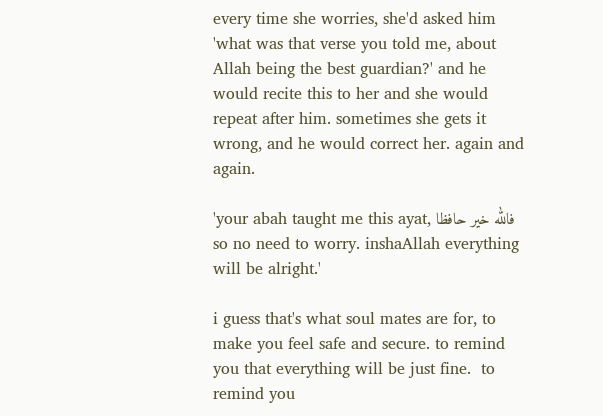every time she worries, she'd asked him 'what was that verse you told me, about Allah being the best guardian?' and he would recite this to her and she would repeat after him. sometimes she gets it wrong, and he would correct her. again and again.

'your abah taught me this ayat, فالله خير حافظا  so no need to worry. inshaAllah everything will be alright.'

i guess that's what soul mates are for, to make you feel safe and secure. to remind you that everything will be just fine.  to remind you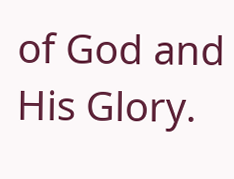of God and His Glory.